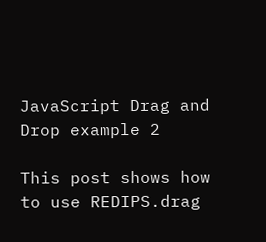JavaScript Drag and Drop example 2

This post shows how to use REDIPS.drag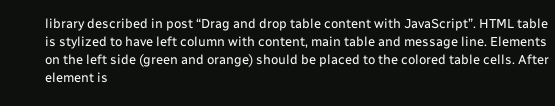library described in post “Drag and drop table content with JavaScript”. HTML table is stylized to have left column with content, main table and message line. Elements on the left side (green and orange) should be placed to the colored table cells. After element is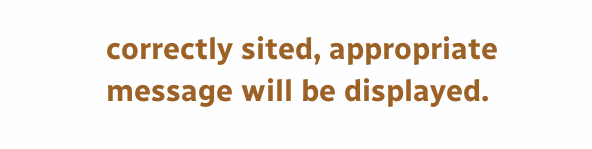correctly sited, appropriate message will be displayed.